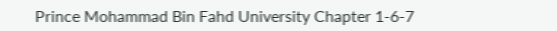Prince Mohammad Bin Fahd University Chapter 1-6-7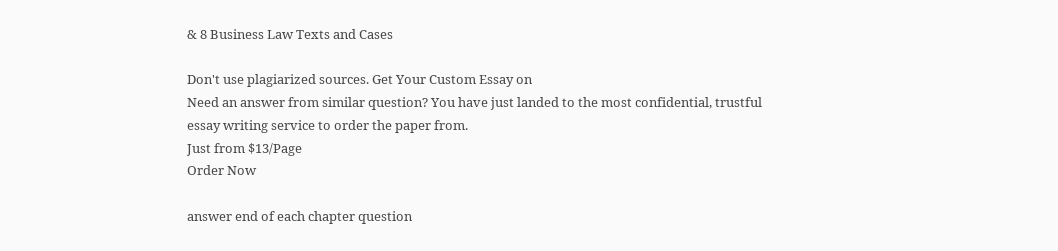& 8 Business Law Texts and Cases

Don't use plagiarized sources. Get Your Custom Essay on
Need an answer from similar question? You have just landed to the most confidential, trustful essay writing service to order the paper from.
Just from $13/Page
Order Now

answer end of each chapter question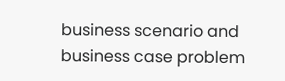business scenario and business case problem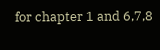for chapter 1 and 6,7,8